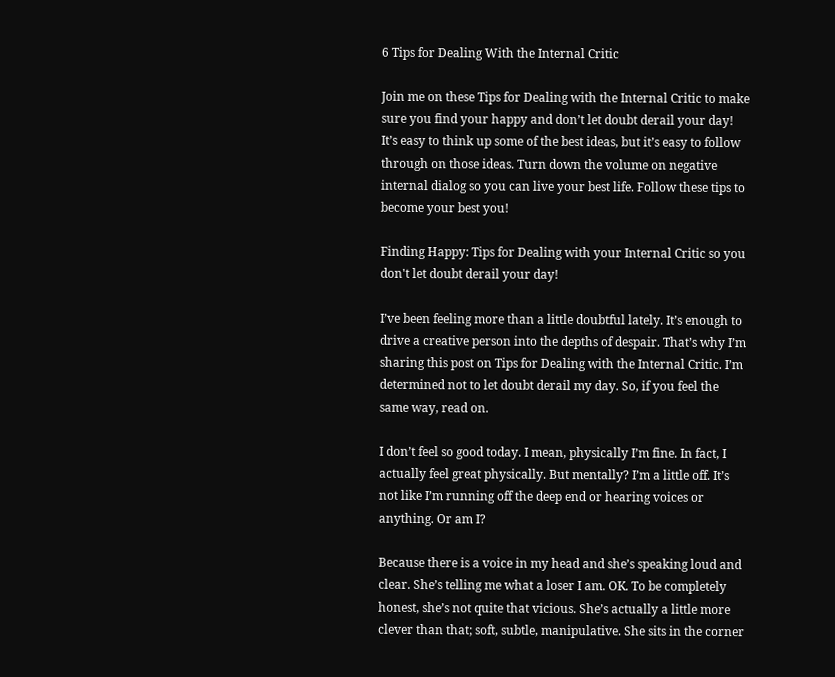6 Tips for Dealing With the Internal Critic

Join me on these Tips for Dealing with the Internal Critic to make sure you find your happy and don’t let doubt derail your day! It’s easy to think up some of the best ideas, but it’s easy to follow through on those ideas. Turn down the volume on negative internal dialog so you can live your best life. Follow these tips to become your best you!

Finding Happy: Tips for Dealing with your Internal Critic so you don't let doubt derail your day!

I’ve been feeling more than a little doubtful lately. It’s enough to drive a creative person into the depths of despair. That’s why I’m sharing this post on Tips for Dealing with the Internal Critic. I’m determined not to let doubt derail my day. So, if you feel the same way, read on.

I don’t feel so good today. I mean, physically I’m fine. In fact, I actually feel great physically. But mentally? I’m a little off. It’s not like I’m running off the deep end or hearing voices or anything. Or am I?

Because there is a voice in my head and she’s speaking loud and clear. She’s telling me what a loser I am. OK. To be completely honest, she’s not quite that vicious. She’s actually a little more clever than that; soft, subtle, manipulative. She sits in the corner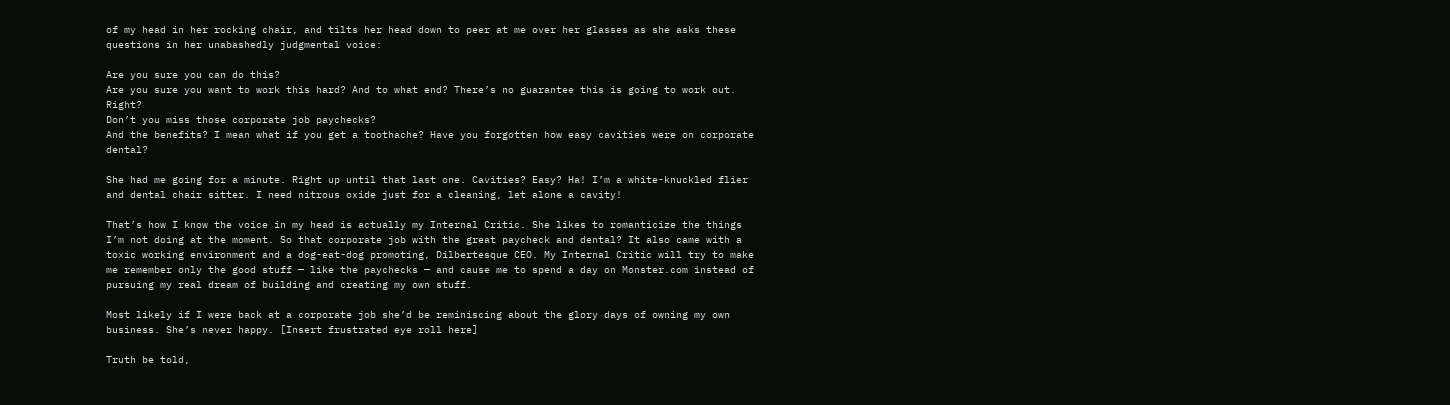of my head in her rocking chair, and tilts her head down to peer at me over her glasses as she asks these questions in her unabashedly judgmental voice:

Are you sure you can do this?
Are you sure you want to work this hard? And to what end? There’s no guarantee this is going to work out. Right?
Don’t you miss those corporate job paychecks?
And the benefits? I mean what if you get a toothache? Have you forgotten how easy cavities were on corporate dental?

She had me going for a minute. Right up until that last one. Cavities? Easy? Ha! I’m a white-knuckled flier and dental chair sitter. I need nitrous oxide just for a cleaning, let alone a cavity!

That’s how I know the voice in my head is actually my Internal Critic. She likes to romanticize the things I’m not doing at the moment. So that corporate job with the great paycheck and dental? It also came with a toxic working environment and a dog-eat-dog promoting, Dilbertesque CEO. My Internal Critic will try to make me remember only the good stuff — like the paychecks — and cause me to spend a day on Monster.com instead of pursuing my real dream of building and creating my own stuff.

Most likely if I were back at a corporate job she’d be reminiscing about the glory days of owning my own business. She’s never happy. [Insert frustrated eye roll here]

Truth be told,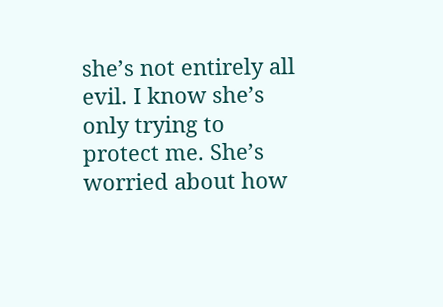she’s not entirely all evil. I know she’s only trying to protect me. She’s worried about how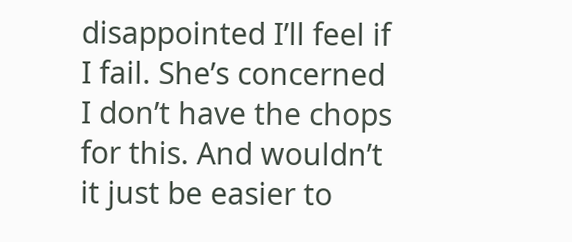disappointed I’ll feel if I fail. She’s concerned I don’t have the chops for this. And wouldn’t it just be easier to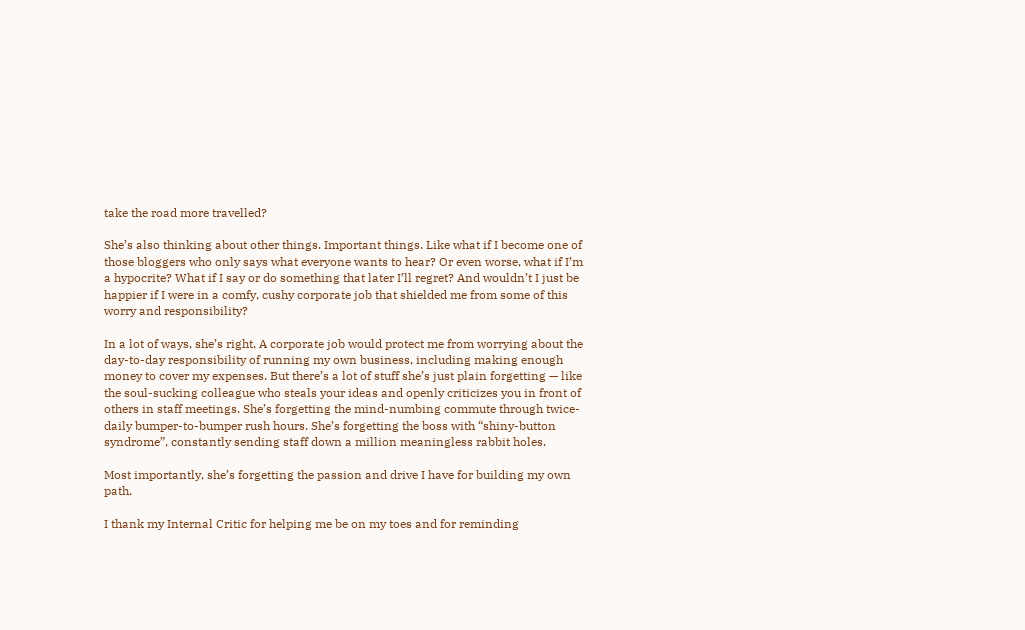take the road more travelled?

She’s also thinking about other things. Important things. Like what if I become one of those bloggers who only says what everyone wants to hear? Or even worse, what if I’m a hypocrite? What if I say or do something that later I’ll regret? And wouldn’t I just be happier if I were in a comfy, cushy corporate job that shielded me from some of this worry and responsibility?

In a lot of ways, she’s right. A corporate job would protect me from worrying about the day-to-day responsibility of running my own business, including making enough money to cover my expenses. But there’s a lot of stuff she’s just plain forgetting — like the soul-sucking colleague who steals your ideas and openly criticizes you in front of others in staff meetings. She’s forgetting the mind-numbing commute through twice-daily bumper-to-bumper rush hours. She’s forgetting the boss with “shiny-button syndrome”, constantly sending staff down a million meaningless rabbit holes.

Most importantly, she’s forgetting the passion and drive I have for building my own path.

I thank my Internal Critic for helping me be on my toes and for reminding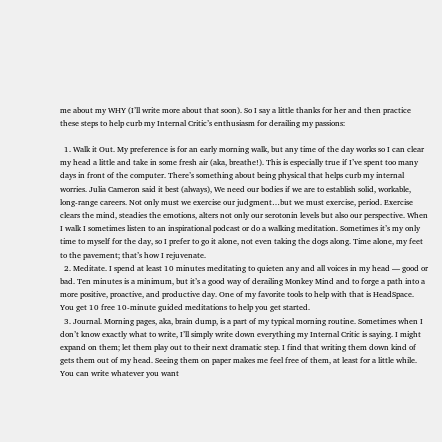me about my WHY (I’ll write more about that soon). So I say a little thanks for her and then practice these steps to help curb my Internal Critic’s enthusiasm for derailing my passions:

  1. Walk it Out. My preference is for an early morning walk, but any time of the day works so I can clear my head a little and take in some fresh air (aka, breathe!). This is especially true if I’ve spent too many days in front of the computer. There’s something about being physical that helps curb my internal worries. Julia Cameron said it best (always), We need our bodies if we are to establish solid, workable, long-range careers. Not only must we exercise our judgment…but we must exercise, period. Exercise clears the mind, steadies the emotions, alters not only our serotonin levels but also our perspective. When I walk I sometimes listen to an inspirational podcast or do a walking meditation. Sometimes it’s my only time to myself for the day, so I prefer to go it alone, not even taking the dogs along. Time alone, my feet to the pavement; that’s how I rejuvenate.
  2. Meditate. I spend at least 10 minutes meditating to quieten any and all voices in my head — good or bad. Ten minutes is a minimum, but it’s a good way of derailing Monkey Mind and to forge a path into a more positive, proactive, and productive day. One of my favorite tools to help with that is HeadSpace. You get 10 free 10-minute guided meditations to help you get started.
  3. Journal. Morning pages, aka, brain dump, is a part of my typical morning routine. Sometimes when I don’t know exactly what to write, I’ll simply write down everything my Internal Critic is saying. I might expand on them; let them play out to their next dramatic step. I find that writing them down kind of gets them out of my head. Seeing them on paper makes me feel free of them, at least for a little while. You can write whatever you want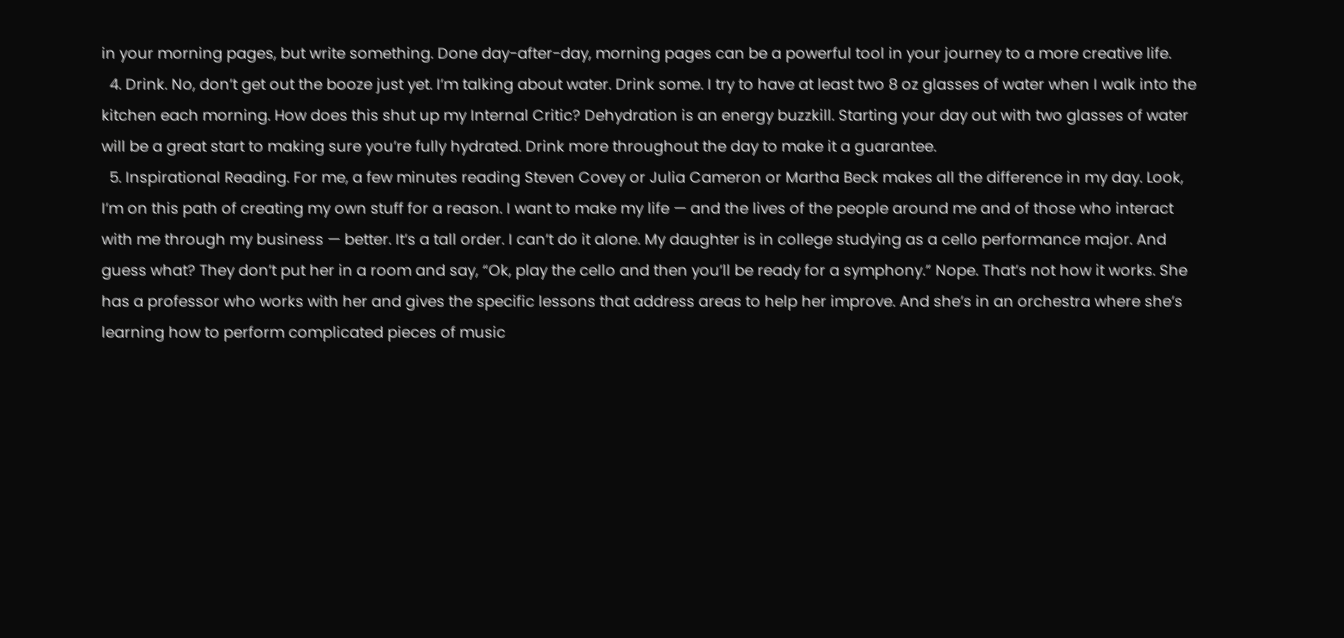in your morning pages, but write something. Done day-after-day, morning pages can be a powerful tool in your journey to a more creative life.
  4. Drink. No, don’t get out the booze just yet. I’m talking about water. Drink some. I try to have at least two 8 oz glasses of water when I walk into the kitchen each morning. How does this shut up my Internal Critic? Dehydration is an energy buzzkill. Starting your day out with two glasses of water will be a great start to making sure you’re fully hydrated. Drink more throughout the day to make it a guarantee.
  5. Inspirational Reading. For me, a few minutes reading Steven Covey or Julia Cameron or Martha Beck makes all the difference in my day. Look, I’m on this path of creating my own stuff for a reason. I want to make my life — and the lives of the people around me and of those who interact with me through my business — better. It’s a tall order. I can’t do it alone. My daughter is in college studying as a cello performance major. And guess what? They don’t put her in a room and say, “Ok, play the cello and then you’ll be ready for a symphony.” Nope. That’s not how it works. She has a professor who works with her and gives the specific lessons that address areas to help her improve. And she’s in an orchestra where she’s learning how to perform complicated pieces of music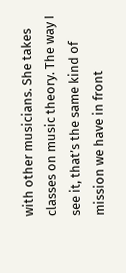with other musicians. She takes classes on music theory. The way I see it, that’s the same kind of mission we have in front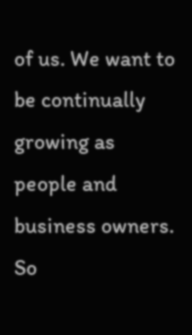of us. We want to be continually growing as people and business owners. So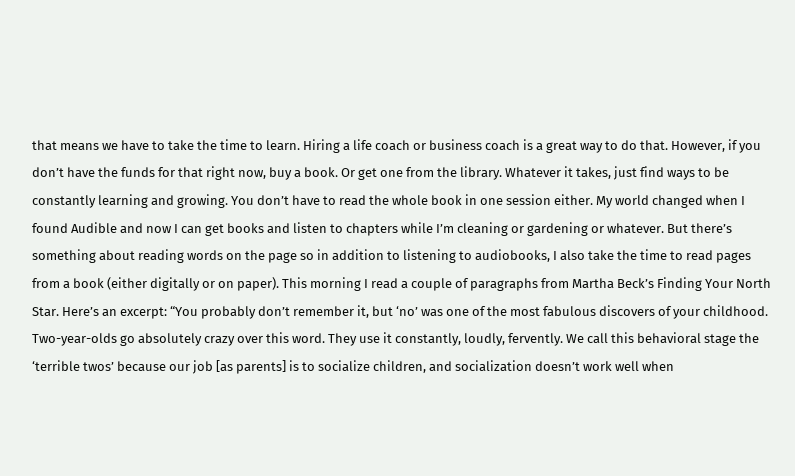that means we have to take the time to learn. Hiring a life coach or business coach is a great way to do that. However, if you don’t have the funds for that right now, buy a book. Or get one from the library. Whatever it takes, just find ways to be constantly learning and growing. You don’t have to read the whole book in one session either. My world changed when I found Audible and now I can get books and listen to chapters while I’m cleaning or gardening or whatever. But there’s something about reading words on the page so in addition to listening to audiobooks, I also take the time to read pages from a book (either digitally or on paper). This morning I read a couple of paragraphs from Martha Beck’s Finding Your North Star. Here’s an excerpt: “You probably don’t remember it, but ‘no’ was one of the most fabulous discovers of your childhood. Two-year-olds go absolutely crazy over this word. They use it constantly, loudly, fervently. We call this behavioral stage the ‘terrible twos’ because our job [as parents] is to socialize children, and socialization doesn’t work well when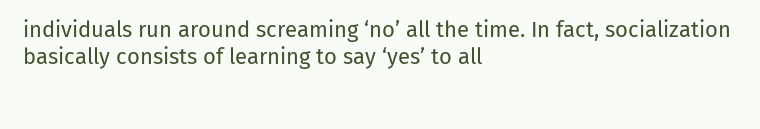individuals run around screaming ‘no’ all the time. In fact, socialization basically consists of learning to say ‘yes’ to all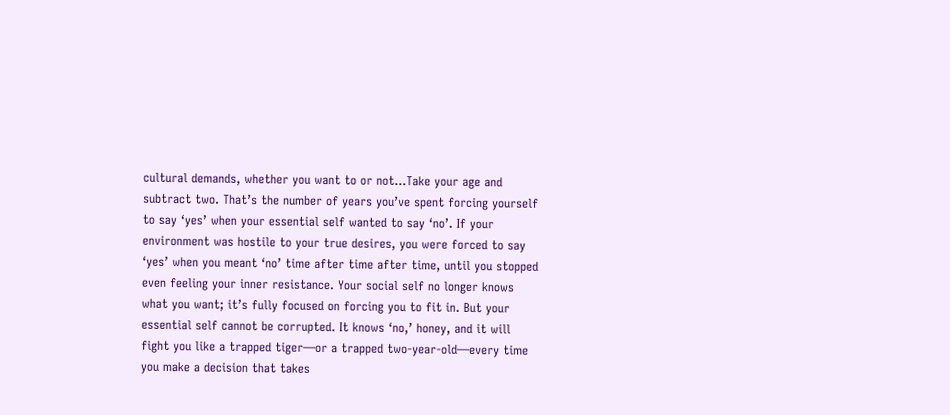cultural demands, whether you want to or not…Take your age and subtract two. That’s the number of years you’ve spent forcing yourself to say ‘yes’ when your essential self wanted to say ‘no’. If your environment was hostile to your true desires, you were forced to say ‘yes’ when you meant ‘no’ time after time after time, until you stopped even feeling your inner resistance. Your social self no longer knows what you want; it’s fully focused on forcing you to fit in. But your essential self cannot be corrupted. It knows ‘no,’ honey, and it will fight you like a trapped tiger—or a trapped two-year-old—every time you make a decision that takes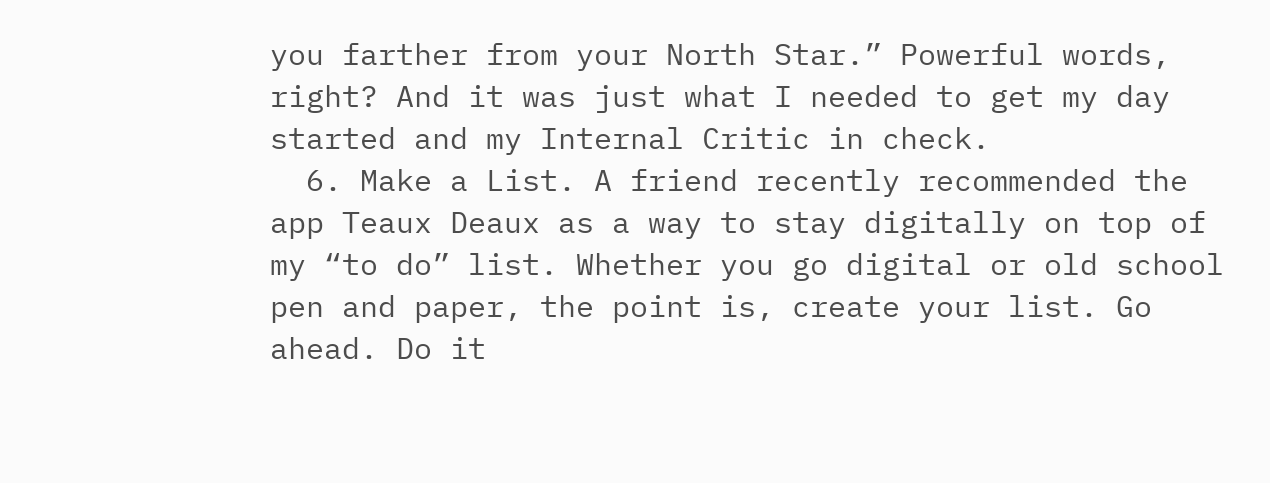you farther from your North Star.” Powerful words, right? And it was just what I needed to get my day started and my Internal Critic in check.
  6. Make a List. A friend recently recommended the app Teaux Deaux as a way to stay digitally on top of my “to do” list. Whether you go digital or old school pen and paper, the point is, create your list. Go ahead. Do it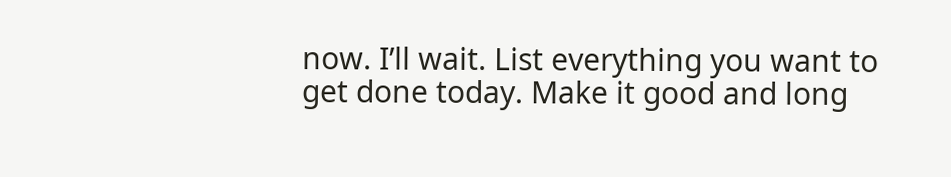now. I’ll wait. List everything you want to get done today. Make it good and long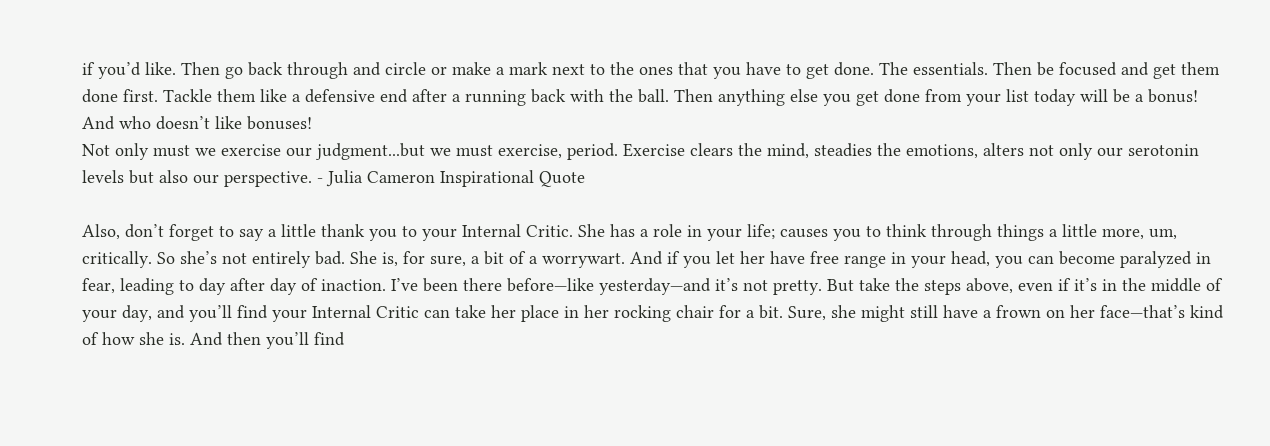if you’d like. Then go back through and circle or make a mark next to the ones that you have to get done. The essentials. Then be focused and get them done first. Tackle them like a defensive end after a running back with the ball. Then anything else you get done from your list today will be a bonus! And who doesn’t like bonuses!
Not only must we exercise our judgment...but we must exercise, period. Exercise clears the mind, steadies the emotions, alters not only our serotonin levels but also our perspective. - Julia Cameron Inspirational Quote

Also, don’t forget to say a little thank you to your Internal Critic. She has a role in your life; causes you to think through things a little more, um, critically. So she’s not entirely bad. She is, for sure, a bit of a worrywart. And if you let her have free range in your head, you can become paralyzed in fear, leading to day after day of inaction. I’ve been there before—like yesterday—and it’s not pretty. But take the steps above, even if it’s in the middle of your day, and you’ll find your Internal Critic can take her place in her rocking chair for a bit. Sure, she might still have a frown on her face—that’s kind of how she is. And then you’ll find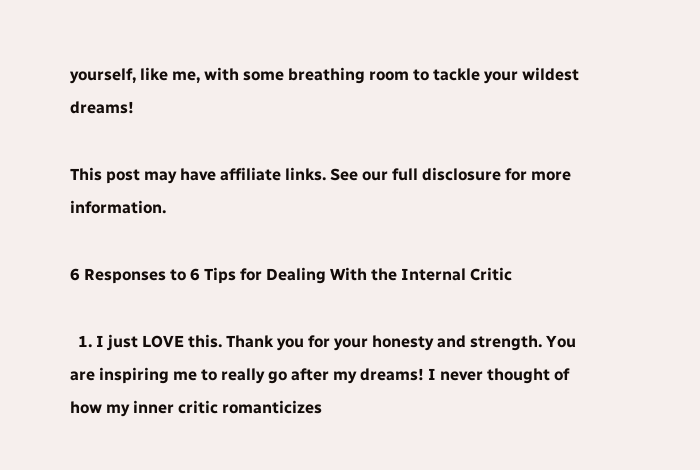yourself, like me, with some breathing room to tackle your wildest dreams!

This post may have affiliate links. See our full disclosure for more information.

6 Responses to 6 Tips for Dealing With the Internal Critic

  1. I just LOVE this. Thank you for your honesty and strength. You are inspiring me to really go after my dreams! I never thought of how my inner critic romanticizes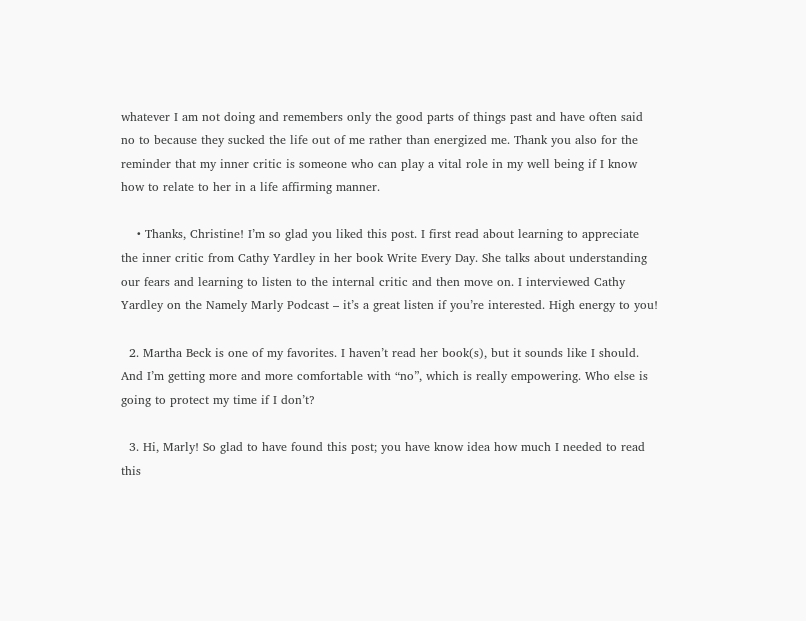whatever I am not doing and remembers only the good parts of things past and have often said no to because they sucked the life out of me rather than energized me. Thank you also for the reminder that my inner critic is someone who can play a vital role in my well being if I know how to relate to her in a life affirming manner.

    • Thanks, Christine! I’m so glad you liked this post. I first read about learning to appreciate the inner critic from Cathy Yardley in her book Write Every Day. She talks about understanding our fears and learning to listen to the internal critic and then move on. I interviewed Cathy Yardley on the Namely Marly Podcast – it’s a great listen if you’re interested. High energy to you!

  2. Martha Beck is one of my favorites. I haven’t read her book(s), but it sounds like I should. And I’m getting more and more comfortable with “no”, which is really empowering. Who else is going to protect my time if I don’t?

  3. Hi, Marly! So glad to have found this post; you have know idea how much I needed to read this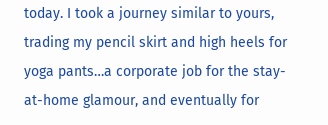today. I took a journey similar to yours, trading my pencil skirt and high heels for yoga pants…a corporate job for the stay-at-home glamour, and eventually for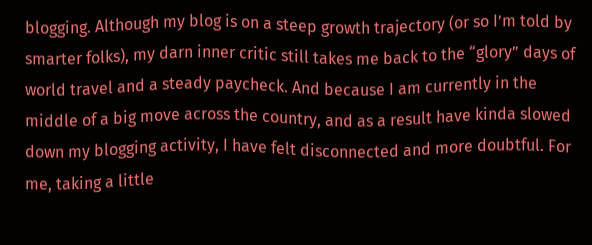blogging. Although my blog is on a steep growth trajectory (or so I’m told by smarter folks), my darn inner critic still takes me back to the “glory” days of world travel and a steady paycheck. And because I am currently in the middle of a big move across the country, and as a result have kinda slowed down my blogging activity, I have felt disconnected and more doubtful. For me, taking a little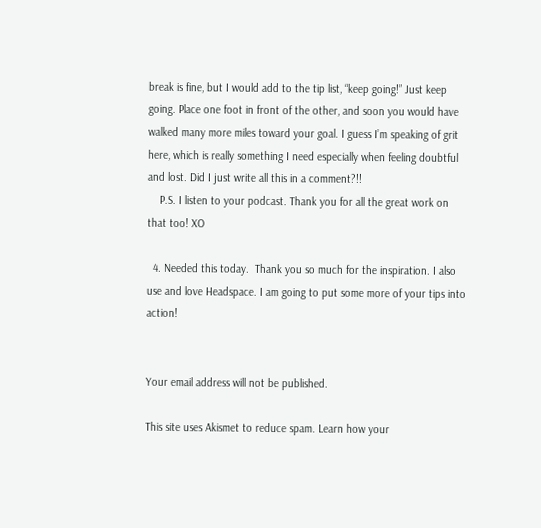break is fine, but I would add to the tip list, “keep going!” Just keep going. Place one foot in front of the other, and soon you would have walked many more miles toward your goal. I guess I’m speaking of grit here, which is really something I need especially when feeling doubtful and lost. Did I just write all this in a comment?!!
    P.S. I listen to your podcast. Thank you for all the great work on that too! XO

  4. Needed this today.  Thank you so much for the inspiration. I also use and love Headspace. I am going to put some more of your tips into action!


Your email address will not be published.

This site uses Akismet to reduce spam. Learn how your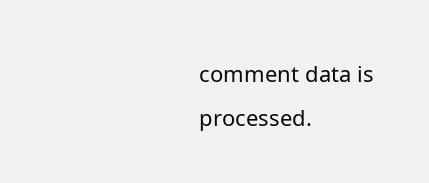comment data is processed.